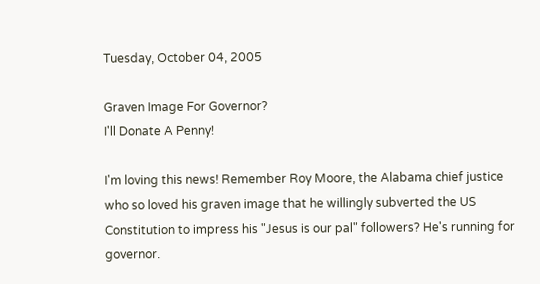Tuesday, October 04, 2005

Graven Image For Governor?
I'll Donate A Penny!

I'm loving this news! Remember Roy Moore, the Alabama chief justice who so loved his graven image that he willingly subverted the US Constitution to impress his "Jesus is our pal" followers? He's running for governor.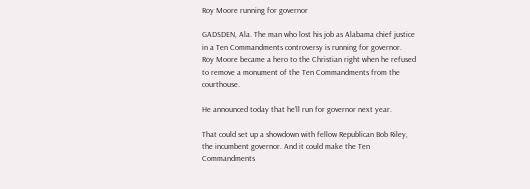Roy Moore running for governor

GADSDEN, Ala. The man who lost his job as Alabama chief justice in a Ten Commandments controversy is running for governor.
Roy Moore became a hero to the Christian right when he refused to remove a monument of the Ten Commandments from the courthouse.

He announced today that he'll run for governor next year.

That could set up a showdown with fellow Republican Bob Riley, the incumbent governor. And it could make the Ten Commandments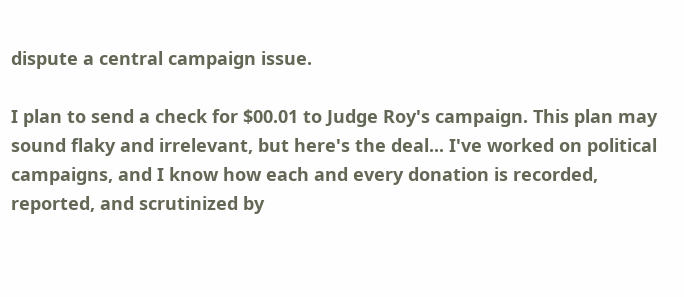dispute a central campaign issue.

I plan to send a check for $00.01 to Judge Roy's campaign. This plan may sound flaky and irrelevant, but here's the deal... I've worked on political campaigns, and I know how each and every donation is recorded, reported, and scrutinized by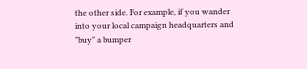the other side. For example, if you wander into your local campaign headquarters and "buy" a bumper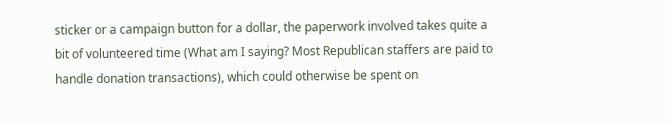sticker or a campaign button for a dollar, the paperwork involved takes quite a bit of volunteered time (What am I saying? Most Republican staffers are paid to handle donation transactions), which could otherwise be spent on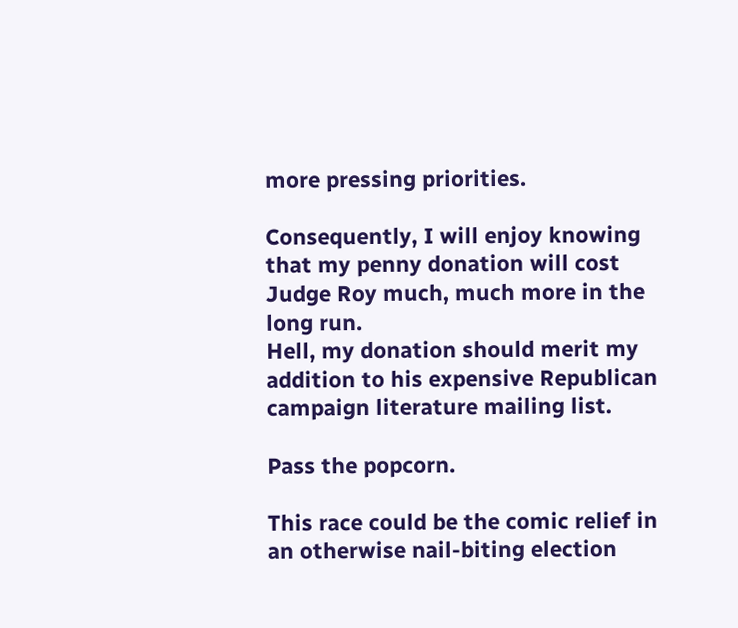more pressing priorities.

Consequently, I will enjoy knowing that my penny donation will cost Judge Roy much, much more in the long run.
Hell, my donation should merit my addition to his expensive Republican campaign literature mailing list.

Pass the popcorn.

This race could be the comic relief in an otherwise nail-biting election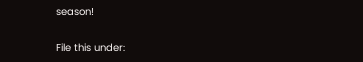season!

File this under: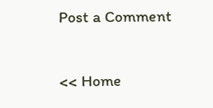Post a Comment

<< Home